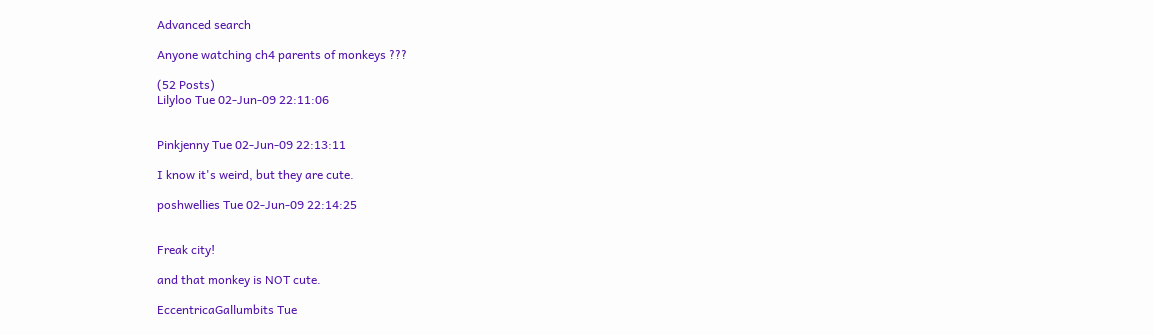Advanced search

Anyone watching ch4 parents of monkeys ???

(52 Posts)
Lilyloo Tue 02-Jun-09 22:11:06


Pinkjenny Tue 02-Jun-09 22:13:11

I know it's weird, but they are cute.

poshwellies Tue 02-Jun-09 22:14:25


Freak city!

and that monkey is NOT cute.

EccentricaGallumbits Tue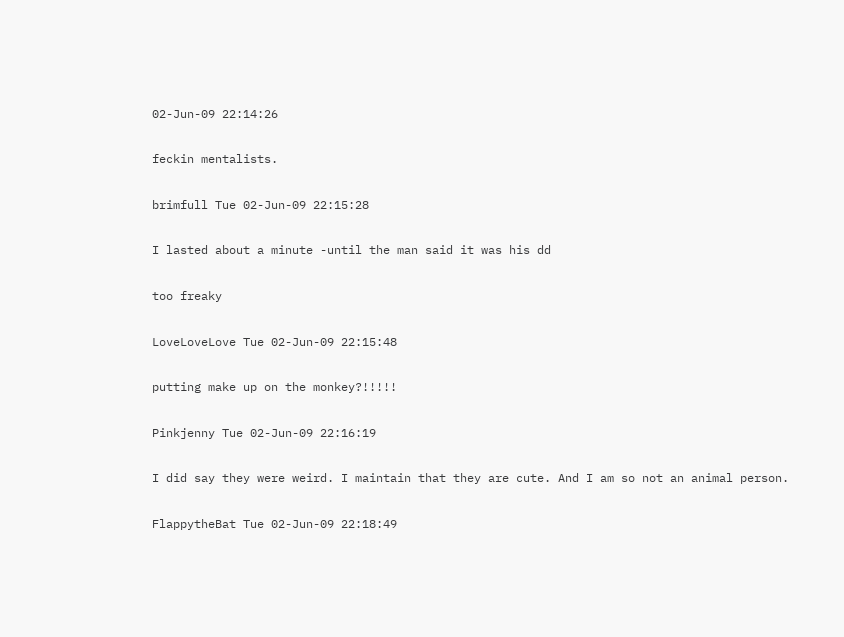02-Jun-09 22:14:26

feckin mentalists.

brimfull Tue 02-Jun-09 22:15:28

I lasted about a minute -until the man said it was his dd

too freaky

LoveLoveLove Tue 02-Jun-09 22:15:48

putting make up on the monkey?!!!!!

Pinkjenny Tue 02-Jun-09 22:16:19

I did say they were weird. I maintain that they are cute. And I am so not an animal person.

FlappytheBat Tue 02-Jun-09 22:18:49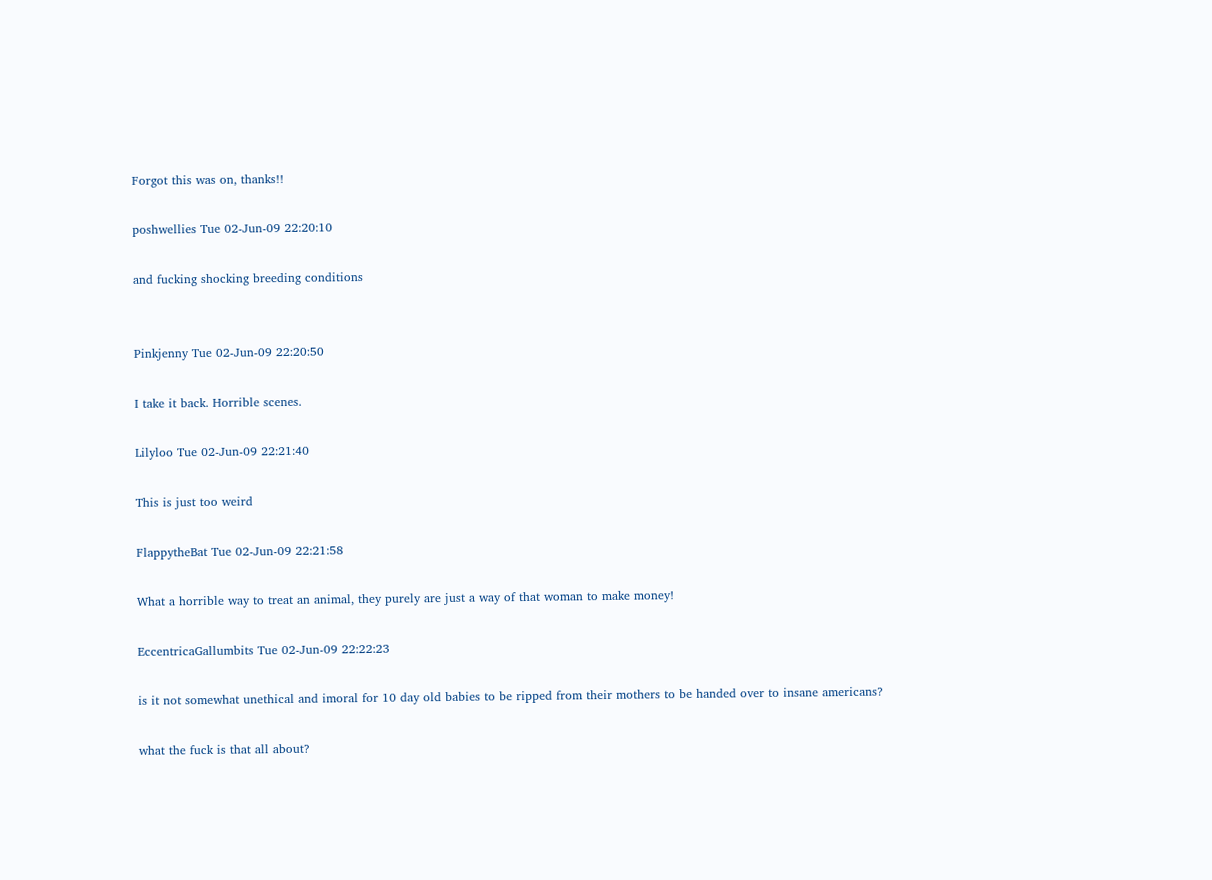Forgot this was on, thanks!!

poshwellies Tue 02-Jun-09 22:20:10

and fucking shocking breeding conditions


Pinkjenny Tue 02-Jun-09 22:20:50

I take it back. Horrible scenes.

Lilyloo Tue 02-Jun-09 22:21:40

This is just too weird

FlappytheBat Tue 02-Jun-09 22:21:58

What a horrible way to treat an animal, they purely are just a way of that woman to make money!

EccentricaGallumbits Tue 02-Jun-09 22:22:23

is it not somewhat unethical and imoral for 10 day old babies to be ripped from their mothers to be handed over to insane americans?

what the fuck is that all about?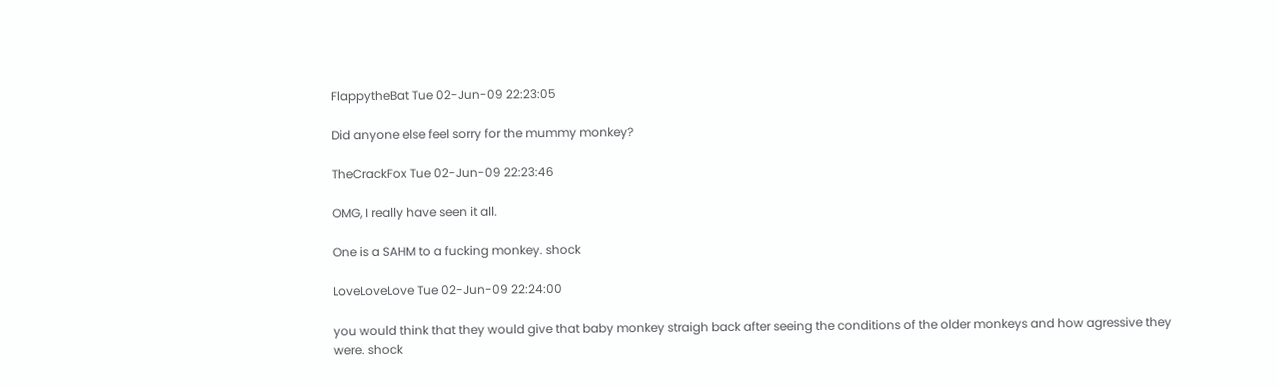FlappytheBat Tue 02-Jun-09 22:23:05

Did anyone else feel sorry for the mummy monkey?

TheCrackFox Tue 02-Jun-09 22:23:46

OMG, I really have seen it all.

One is a SAHM to a fucking monkey. shock

LoveLoveLove Tue 02-Jun-09 22:24:00

you would think that they would give that baby monkey straigh back after seeing the conditions of the older monkeys and how agressive they were. shock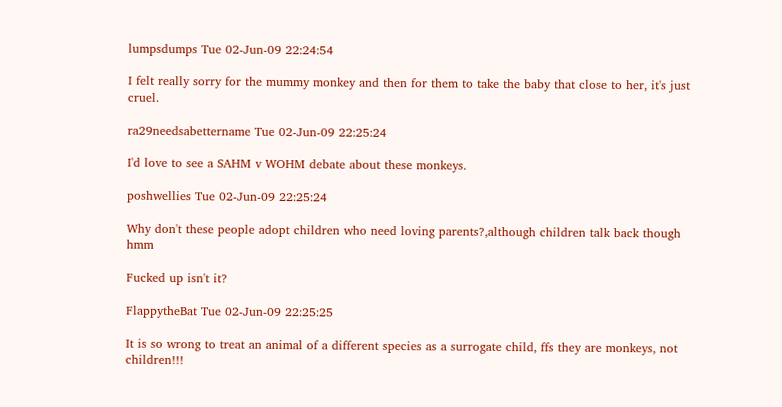lumpsdumps Tue 02-Jun-09 22:24:54

I felt really sorry for the mummy monkey and then for them to take the baby that close to her, it's just cruel.

ra29needsabettername Tue 02-Jun-09 22:25:24

I'd love to see a SAHM v WOHM debate about these monkeys.

poshwellies Tue 02-Jun-09 22:25:24

Why don't these people adopt children who need loving parents?,although children talk back though hmm

Fucked up isn't it?

FlappytheBat Tue 02-Jun-09 22:25:25

It is so wrong to treat an animal of a different species as a surrogate child, ffs they are monkeys, not children!!!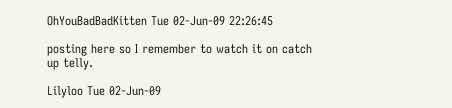OhYouBadBadKitten Tue 02-Jun-09 22:26:45

posting here so I remember to watch it on catch up telly.

Lilyloo Tue 02-Jun-09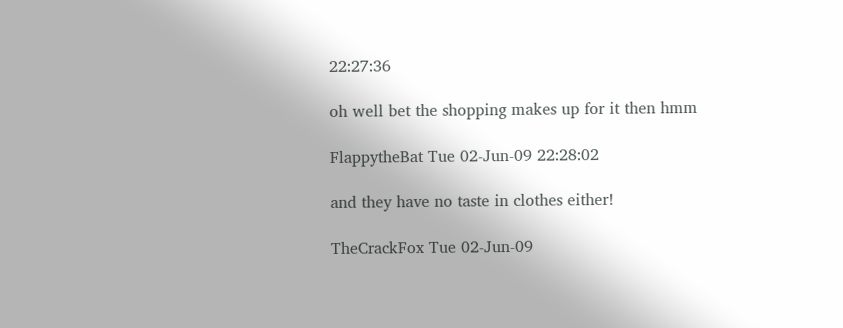22:27:36

oh well bet the shopping makes up for it then hmm

FlappytheBat Tue 02-Jun-09 22:28:02

and they have no taste in clothes either!

TheCrackFox Tue 02-Jun-09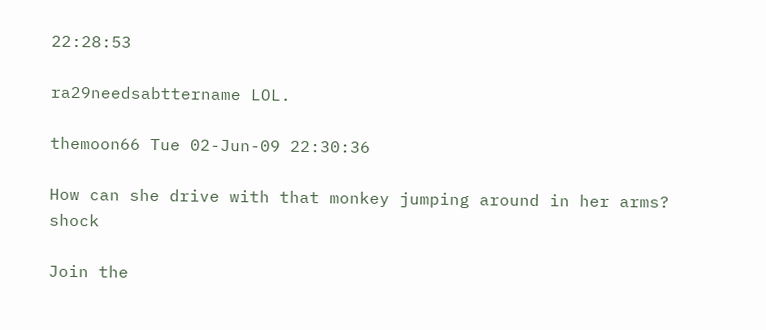22:28:53

ra29needsabttername LOL.

themoon66 Tue 02-Jun-09 22:30:36

How can she drive with that monkey jumping around in her arms? shock

Join the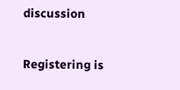discussion

Registering is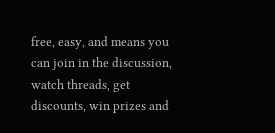free, easy, and means you can join in the discussion, watch threads, get discounts, win prizes and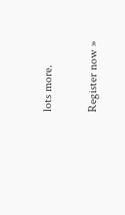lots more.

Register now »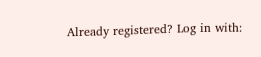Already registered? Log in with: